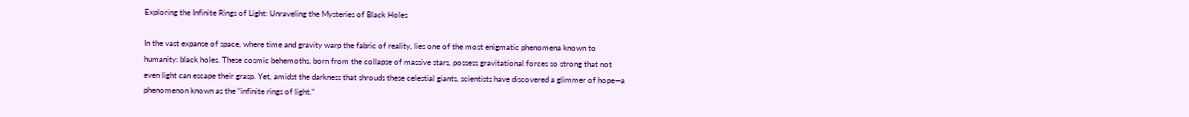Exploring the Infinite Rings of Light: Unraveling the Mysteries of Black Holes

In the vast expanse of space, where time and gravity warp the fabric of reality, lies one of the most enigmatic phenomena known to humanity: black holes. These cosmic behemoths, born from the collapse of massive stars, possess gravitational forces so strong that not even light can escape their grasp. Yet, amidst the darkness that shrouds these celestial giants, scientists have discovered a glimmer of hope—a phenomenon known as the “infinite rings of light.”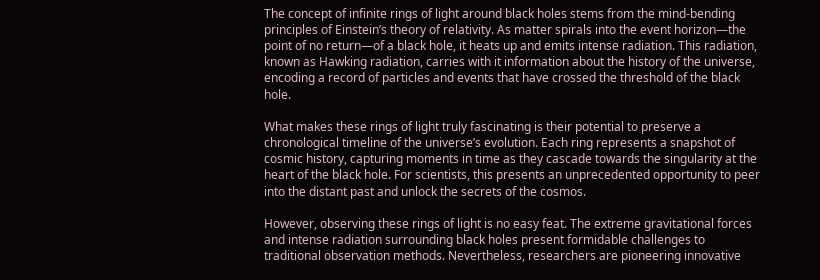The concept of infinite rings of light around black holes stems from the mind-bending principles of Einstein’s theory of relativity. As matter spirals into the event horizon—the point of no return—of a black hole, it heats up and emits intense radiation. This radiation, known as Hawking radiation, carries with it information about the history of the universe, encoding a record of particles and events that have crossed the threshold of the black hole.

What makes these rings of light truly fascinating is their potential to preserve a chronological timeline of the universe’s evolution. Each ring represents a snapshot of cosmic history, capturing moments in time as they cascade towards the singularity at the heart of the black hole. For scientists, this presents an unprecedented opportunity to peer into the distant past and unlock the secrets of the cosmos.

However, observing these rings of light is no easy feat. The extreme gravitational forces and intense radiation surrounding black holes present formidable challenges to traditional observation methods. Nevertheless, researchers are pioneering innovative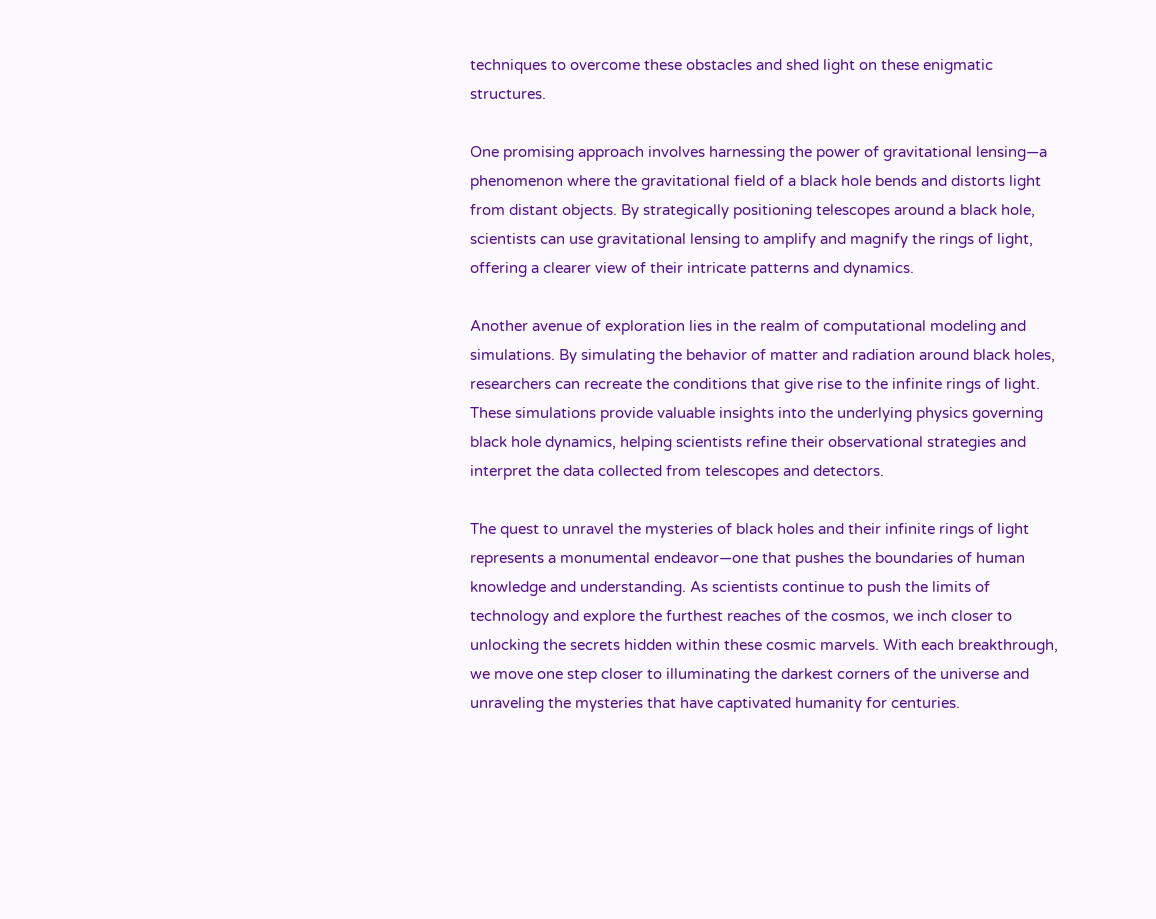techniques to overcome these obstacles and shed light on these enigmatic structures.

One promising approach involves harnessing the power of gravitational lensing—a phenomenon where the gravitational field of a black hole bends and distorts light from distant objects. By strategically positioning telescopes around a black hole, scientists can use gravitational lensing to amplify and magnify the rings of light, offering a clearer view of their intricate patterns and dynamics.

Another avenue of exploration lies in the realm of computational modeling and simulations. By simulating the behavior of matter and radiation around black holes, researchers can recreate the conditions that give rise to the infinite rings of light. These simulations provide valuable insights into the underlying physics governing black hole dynamics, helping scientists refine their observational strategies and interpret the data collected from telescopes and detectors.

The quest to unravel the mysteries of black holes and their infinite rings of light represents a monumental endeavor—one that pushes the boundaries of human knowledge and understanding. As scientists continue to push the limits of technology and explore the furthest reaches of the cosmos, we inch closer to unlocking the secrets hidden within these cosmic marvels. With each breakthrough, we move one step closer to illuminating the darkest corners of the universe and unraveling the mysteries that have captivated humanity for centuries.